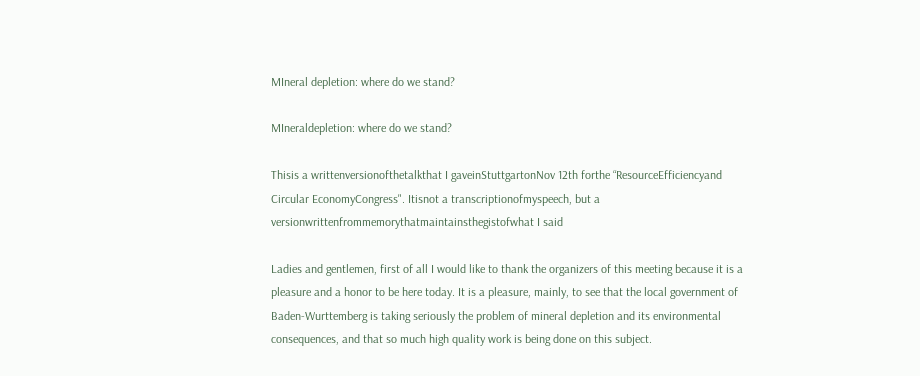MIneral depletion: where do we stand?

MIneraldepletion: where do we stand?

Thisis a writtenversionofthetalkthat I gaveinStuttgartonNov 12th forthe “ResourceEfficiencyand Circular EconomyCongress". Itisnot a transcriptionofmyspeech, but a versionwrittenfrommemorythatmaintainsthegistofwhat I said

Ladies and gentlemen, first of all I would like to thank the organizers of this meeting because it is a pleasure and a honor to be here today. It is a pleasure, mainly, to see that the local government of Baden-Wurttemberg is taking seriously the problem of mineral depletion and its environmental consequences, and that so much high quality work is being done on this subject.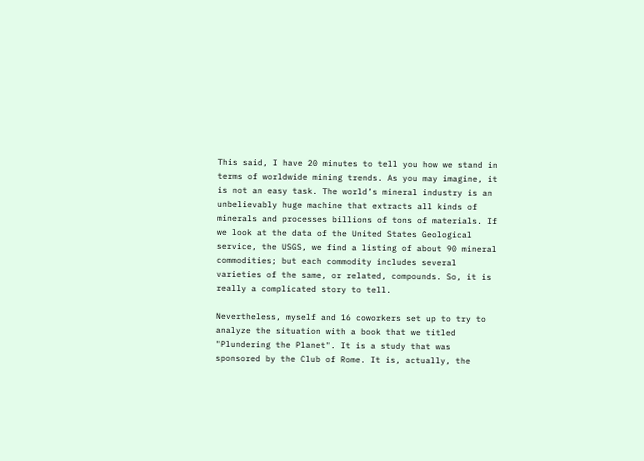This said, I have 20 minutes to tell you how we stand in terms of worldwide mining trends. As you may imagine, it is not an easy task. The world’s mineral industry is an unbelievably huge machine that extracts all kinds of minerals and processes billions of tons of materials. If we look at the data of the United States Geological service, the USGS, we find a listing of about 90 mineral commodities; but each commodity includes several varieties of the same, or related, compounds. So, it is really a complicated story to tell.

Nevertheless, myself and 16 coworkers set up to try to analyze the situation with a book that we titled "Plundering the Planet". It is a study that was sponsored by the Club of Rome. It is, actually, the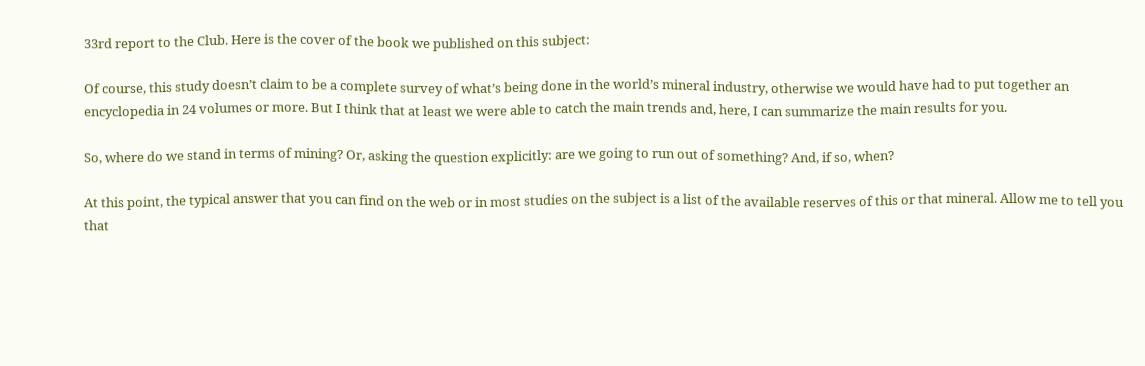33rd report to the Club. Here is the cover of the book we published on this subject:

Of course, this study doesn’t claim to be a complete survey of what’s being done in the world’s mineral industry, otherwise we would have had to put together an encyclopedia in 24 volumes or more. But I think that at least we were able to catch the main trends and, here, I can summarize the main results for you.

So, where do we stand in terms of mining? Or, asking the question explicitly: are we going to run out of something? And, if so, when?

At this point, the typical answer that you can find on the web or in most studies on the subject is a list of the available reserves of this or that mineral. Allow me to tell you that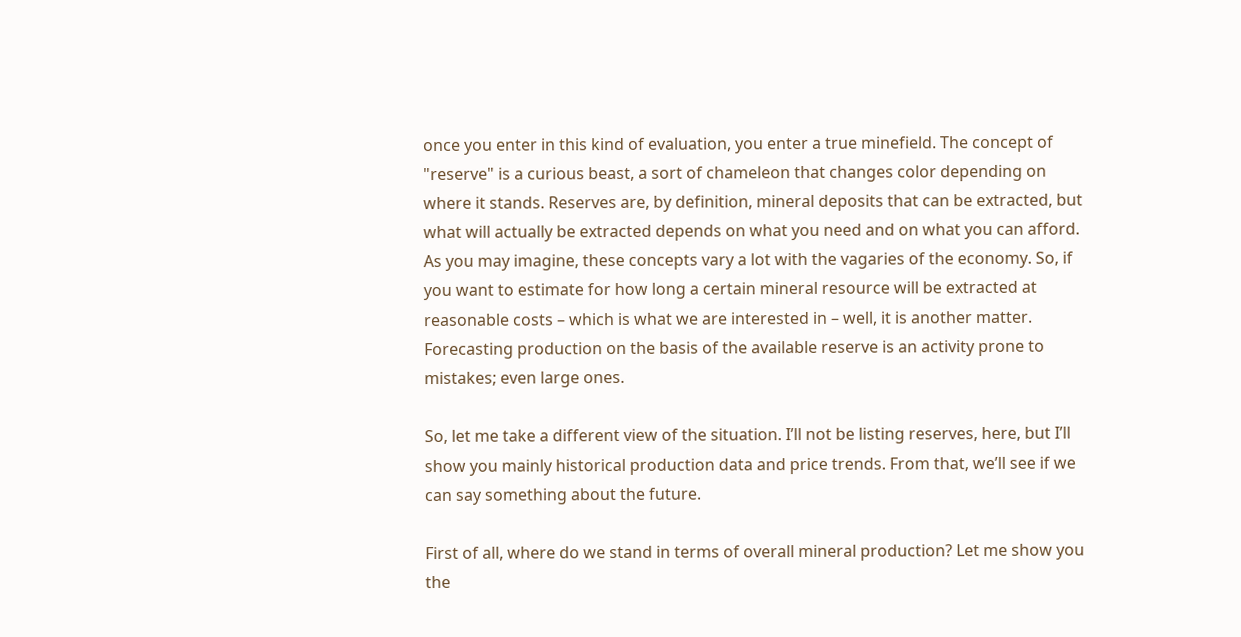once you enter in this kind of evaluation, you enter a true minefield. The concept of "reserve" is a curious beast, a sort of chameleon that changes color depending on where it stands. Reserves are, by definition, mineral deposits that can be extracted, but what will actually be extracted depends on what you need and on what you can afford. As you may imagine, these concepts vary a lot with the vagaries of the economy. So, if you want to estimate for how long a certain mineral resource will be extracted at reasonable costs – which is what we are interested in – well, it is another matter. Forecasting production on the basis of the available reserve is an activity prone to mistakes; even large ones.

So, let me take a different view of the situation. I’ll not be listing reserves, here, but I’ll show you mainly historical production data and price trends. From that, we’ll see if we can say something about the future.

First of all, where do we stand in terms of overall mineral production? Let me show you the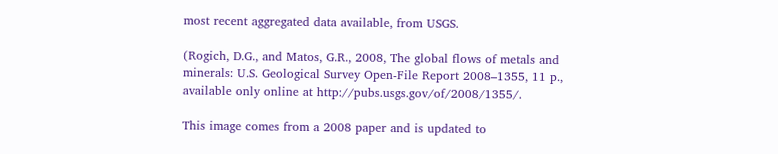most recent aggregated data available, from USGS.

(Rogich, D.G., and Matos, G.R., 2008, The global flows of metals and minerals: U.S. Geological Survey Open-File Report 2008–1355, 11 p., available only online at http://pubs.usgs.gov/of/2008/1355/.

This image comes from a 2008 paper and is updated to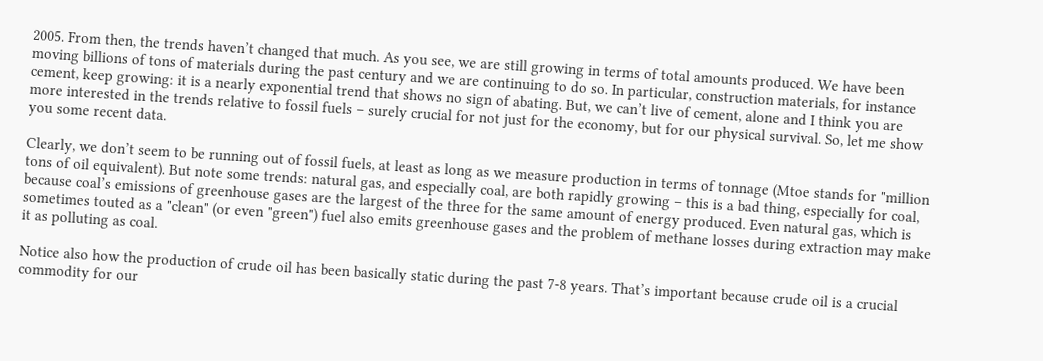2005. From then, the trends haven’t changed that much. As you see, we are still growing in terms of total amounts produced. We have been moving billions of tons of materials during the past century and we are continuing to do so. In particular, construction materials, for instance cement, keep growing: it is a nearly exponential trend that shows no sign of abating. But, we can’t live of cement, alone and I think you are more interested in the trends relative to fossil fuels – surely crucial for not just for the economy, but for our physical survival. So, let me show you some recent data.

Clearly, we don’t seem to be running out of fossil fuels, at least as long as we measure production in terms of tonnage (Mtoe stands for "million tons of oil equivalent). But note some trends: natural gas, and especially coal, are both rapidly growing – this is a bad thing, especially for coal, because coal’s emissions of greenhouse gases are the largest of the three for the same amount of energy produced. Even natural gas, which is sometimes touted as a "clean" (or even "green") fuel also emits greenhouse gases and the problem of methane losses during extraction may make it as polluting as coal.

Notice also how the production of crude oil has been basically static during the past 7-8 years. That’s important because crude oil is a crucial commodity for our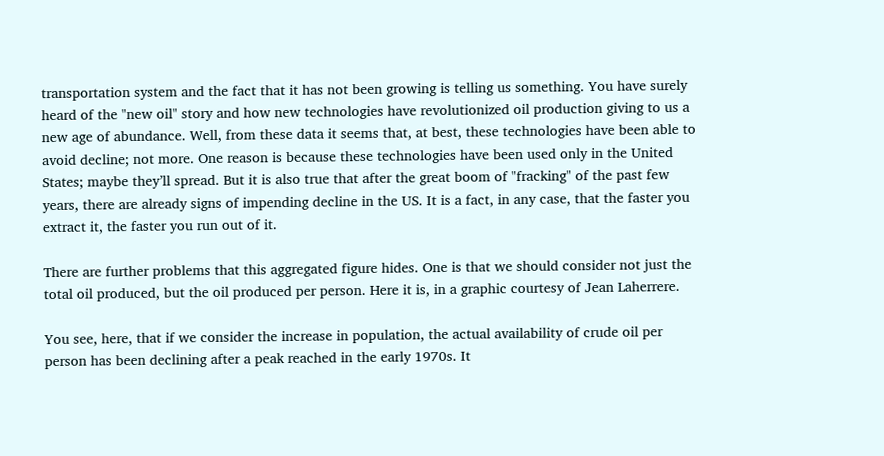transportation system and the fact that it has not been growing is telling us something. You have surely heard of the "new oil" story and how new technologies have revolutionized oil production giving to us a new age of abundance. Well, from these data it seems that, at best, these technologies have been able to avoid decline; not more. One reason is because these technologies have been used only in the United States; maybe they’ll spread. But it is also true that after the great boom of "fracking" of the past few years, there are already signs of impending decline in the US. It is a fact, in any case, that the faster you extract it, the faster you run out of it.

There are further problems that this aggregated figure hides. One is that we should consider not just the total oil produced, but the oil produced per person. Here it is, in a graphic courtesy of Jean Laherrere.

You see, here, that if we consider the increase in population, the actual availability of crude oil per person has been declining after a peak reached in the early 1970s. It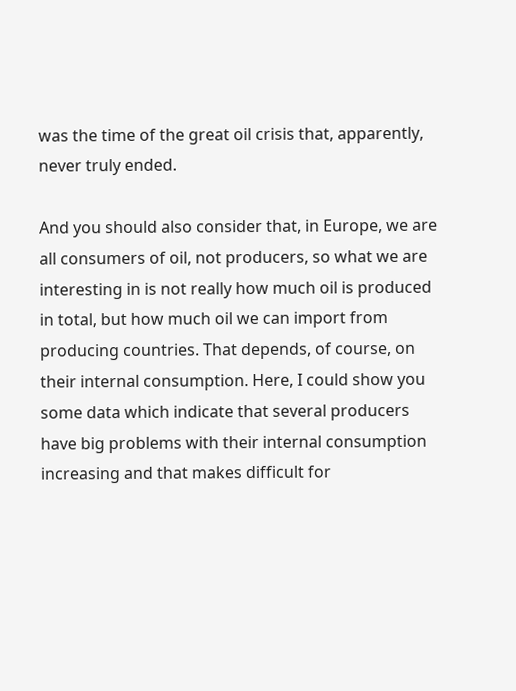was the time of the great oil crisis that, apparently, never truly ended.

And you should also consider that, in Europe, we are all consumers of oil, not producers, so what we are interesting in is not really how much oil is produced in total, but how much oil we can import from producing countries. That depends, of course, on their internal consumption. Here, I could show you some data which indicate that several producers have big problems with their internal consumption increasing and that makes difficult for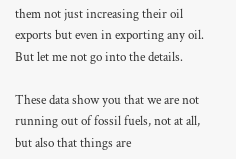them not just increasing their oil exports but even in exporting any oil. But let me not go into the details.

These data show you that we are not running out of fossil fuels, not at all, but also that things are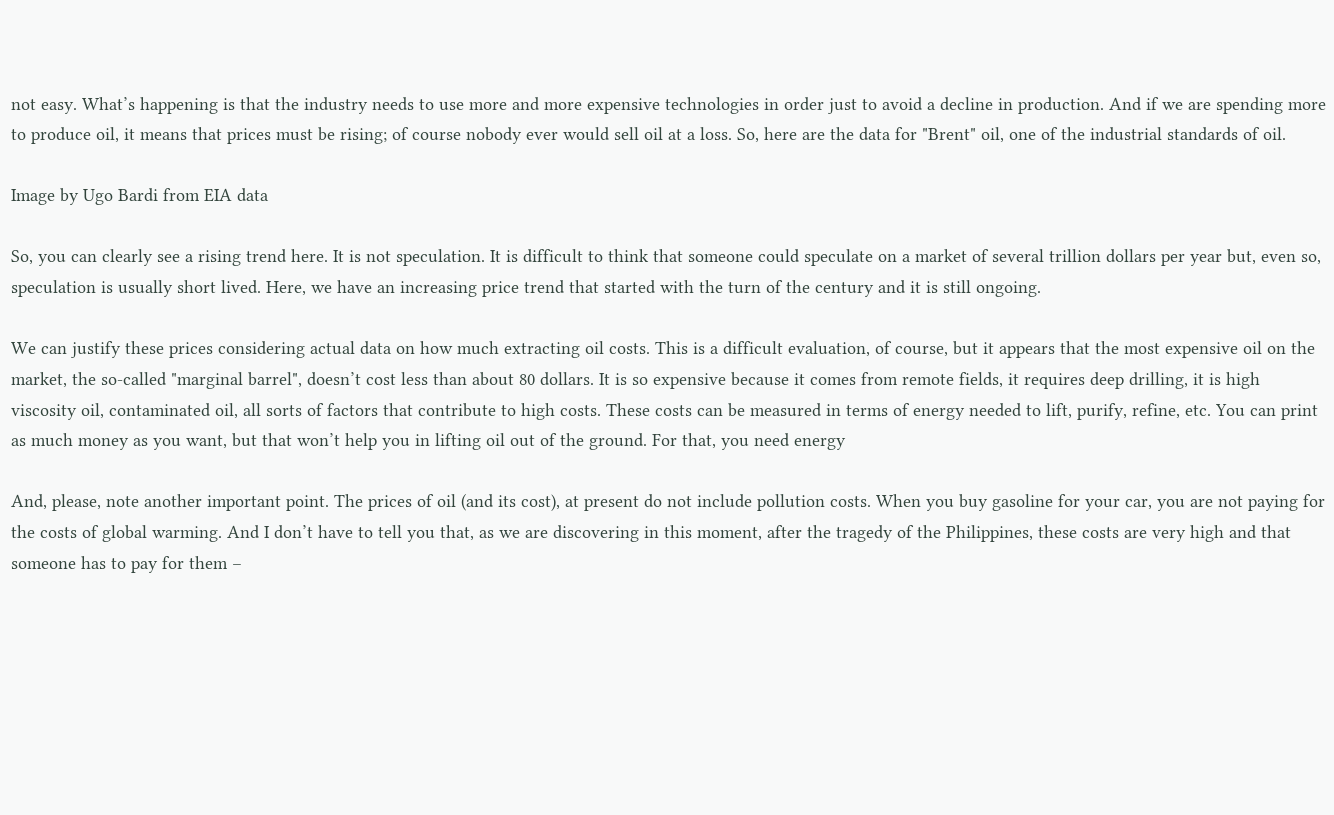not easy. What’s happening is that the industry needs to use more and more expensive technologies in order just to avoid a decline in production. And if we are spending more to produce oil, it means that prices must be rising; of course nobody ever would sell oil at a loss. So, here are the data for "Brent" oil, one of the industrial standards of oil.

Image by Ugo Bardi from EIA data

So, you can clearly see a rising trend here. It is not speculation. It is difficult to think that someone could speculate on a market of several trillion dollars per year but, even so, speculation is usually short lived. Here, we have an increasing price trend that started with the turn of the century and it is still ongoing.

We can justify these prices considering actual data on how much extracting oil costs. This is a difficult evaluation, of course, but it appears that the most expensive oil on the market, the so-called "marginal barrel", doesn’t cost less than about 80 dollars. It is so expensive because it comes from remote fields, it requires deep drilling, it is high viscosity oil, contaminated oil, all sorts of factors that contribute to high costs. These costs can be measured in terms of energy needed to lift, purify, refine, etc. You can print as much money as you want, but that won’t help you in lifting oil out of the ground. For that, you need energy

And, please, note another important point. The prices of oil (and its cost), at present do not include pollution costs. When you buy gasoline for your car, you are not paying for the costs of global warming. And I don’t have to tell you that, as we are discovering in this moment, after the tragedy of the Philippines, these costs are very high and that someone has to pay for them –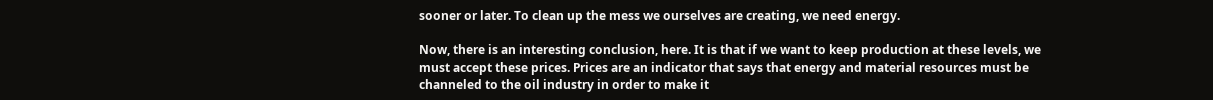sooner or later. To clean up the mess we ourselves are creating, we need energy.

Now, there is an interesting conclusion, here. It is that if we want to keep production at these levels, we must accept these prices. Prices are an indicator that says that energy and material resources must be channeled to the oil industry in order to make it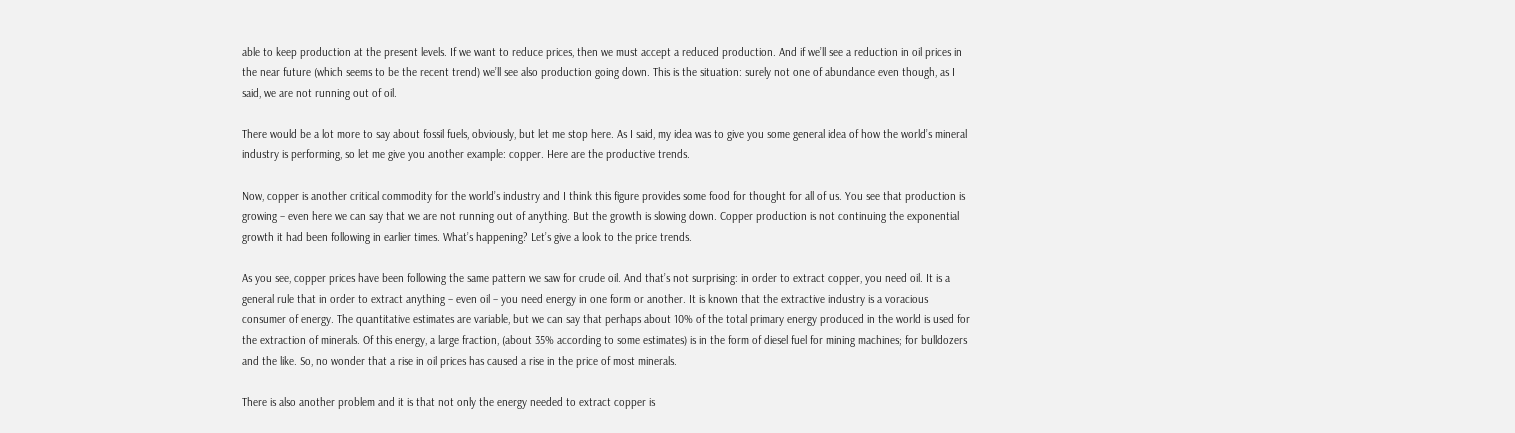able to keep production at the present levels. If we want to reduce prices, then we must accept a reduced production. And if we’ll see a reduction in oil prices in the near future (which seems to be the recent trend) we’ll see also production going down. This is the situation: surely not one of abundance even though, as I said, we are not running out of oil.

There would be a lot more to say about fossil fuels, obviously, but let me stop here. As I said, my idea was to give you some general idea of how the world’s mineral industry is performing, so let me give you another example: copper. Here are the productive trends.

Now, copper is another critical commodity for the world’s industry and I think this figure provides some food for thought for all of us. You see that production is growing – even here we can say that we are not running out of anything. But the growth is slowing down. Copper production is not continuing the exponential growth it had been following in earlier times. What’s happening? Let’s give a look to the price trends.

As you see, copper prices have been following the same pattern we saw for crude oil. And that’s not surprising: in order to extract copper, you need oil. It is a general rule that in order to extract anything – even oil – you need energy in one form or another. It is known that the extractive industry is a voracious consumer of energy. The quantitative estimates are variable, but we can say that perhaps about 10% of the total primary energy produced in the world is used for the extraction of minerals. Of this energy, a large fraction, (about 35% according to some estimates) is in the form of diesel fuel for mining machines; for bulldozers and the like. So, no wonder that a rise in oil prices has caused a rise in the price of most minerals.

There is also another problem and it is that not only the energy needed to extract copper is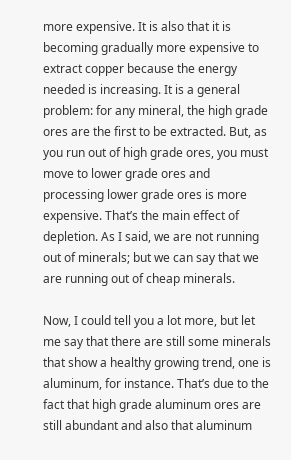more expensive. It is also that it is becoming gradually more expensive to extract copper because the energy needed is increasing. It is a general problem: for any mineral, the high grade ores are the first to be extracted. But, as you run out of high grade ores, you must move to lower grade ores and processing lower grade ores is more expensive. That’s the main effect of depletion. As I said, we are not running out of minerals; but we can say that we are running out of cheap minerals.

Now, I could tell you a lot more, but let me say that there are still some minerals that show a healthy growing trend, one is aluminum, for instance. That’s due to the fact that high grade aluminum ores are still abundant and also that aluminum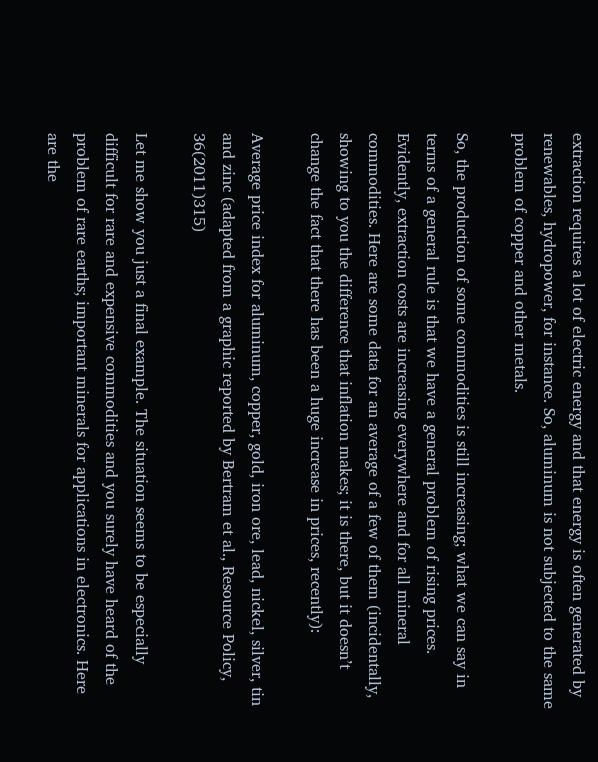extraction requires a lot of electric energy and that energy is often generated by renewables, hydropower, for instance. So, aluminum is not subjected to the same problem of copper and other metals.

So, the production of some commodities is still increasing; what we can say in terms of a general rule is that we have a general problem of rising prices. Evidently, extraction costs are increasing everywhere and for all mineral commodities. Here are some data for an average of a few of them (incidentally, showing to you the difference that inflation makes; it is there, but it doesn’t change the fact that there has been a huge increase in prices, recently):

Average price index for aluminum, copper, gold, iron ore, lead, nickel, silver, tin and zinc (adapted from a graphic reported by Bertram et al., Resource Policy, 36(2011)315)

Let me show you just a final example. The situation seems to be especially difficult for rare and expensive commodities and you surely have heard of the problem of rare earths; important minerals for applications in electronics. Here are the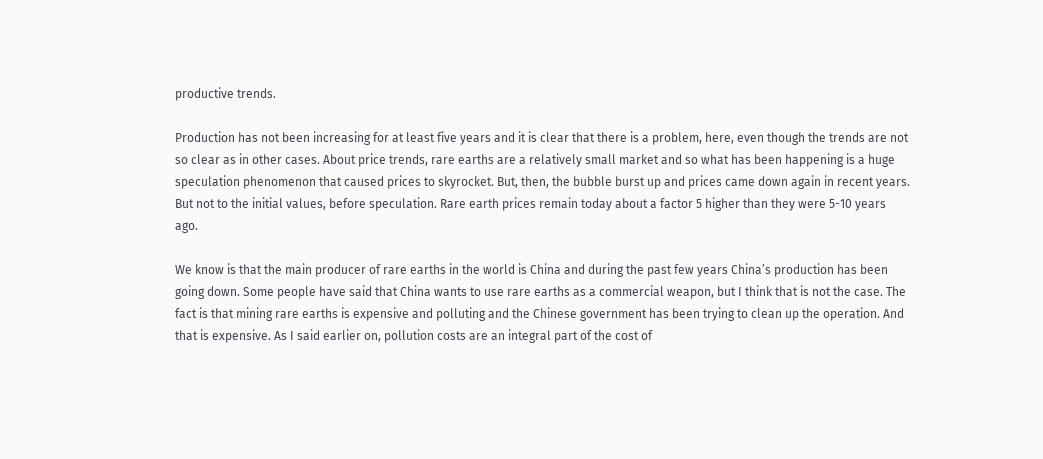productive trends.

Production has not been increasing for at least five years and it is clear that there is a problem, here, even though the trends are not so clear as in other cases. About price trends, rare earths are a relatively small market and so what has been happening is a huge speculation phenomenon that caused prices to skyrocket. But, then, the bubble burst up and prices came down again in recent years. But not to the initial values, before speculation. Rare earth prices remain today about a factor 5 higher than they were 5-10 years ago.

We know is that the main producer of rare earths in the world is China and during the past few years China’s production has been going down. Some people have said that China wants to use rare earths as a commercial weapon, but I think that is not the case. The fact is that mining rare earths is expensive and polluting and the Chinese government has been trying to clean up the operation. And that is expensive. As I said earlier on, pollution costs are an integral part of the cost of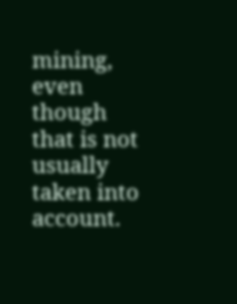mining, even though that is not usually taken into account.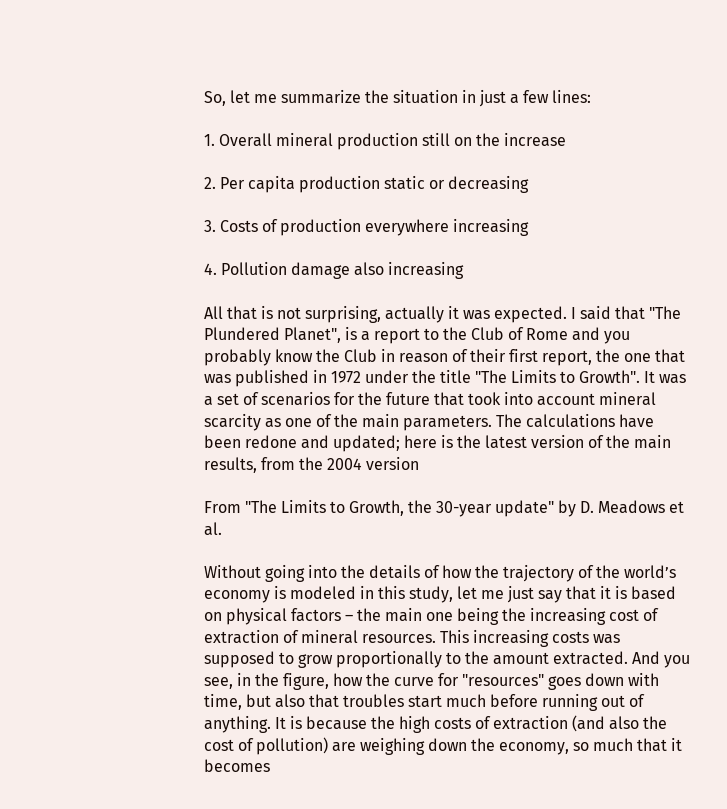So, let me summarize the situation in just a few lines:

1. Overall mineral production still on the increase

2. Per capita production static or decreasing

3. Costs of production everywhere increasing

4. Pollution damage also increasing

All that is not surprising, actually it was expected. I said that "The Plundered Planet", is a report to the Club of Rome and you probably know the Club in reason of their first report, the one that was published in 1972 under the title "The Limits to Growth". It was a set of scenarios for the future that took into account mineral scarcity as one of the main parameters. The calculations have been redone and updated; here is the latest version of the main results, from the 2004 version

From "The Limits to Growth, the 30-year update" by D. Meadows et al.

Without going into the details of how the trajectory of the world’s economy is modeled in this study, let me just say that it is based on physical factors – the main one being the increasing cost of extraction of mineral resources. This increasing costs was supposed to grow proportionally to the amount extracted. And you see, in the figure, how the curve for "resources" goes down with time, but also that troubles start much before running out of anything. It is because the high costs of extraction (and also the cost of pollution) are weighing down the economy, so much that it becomes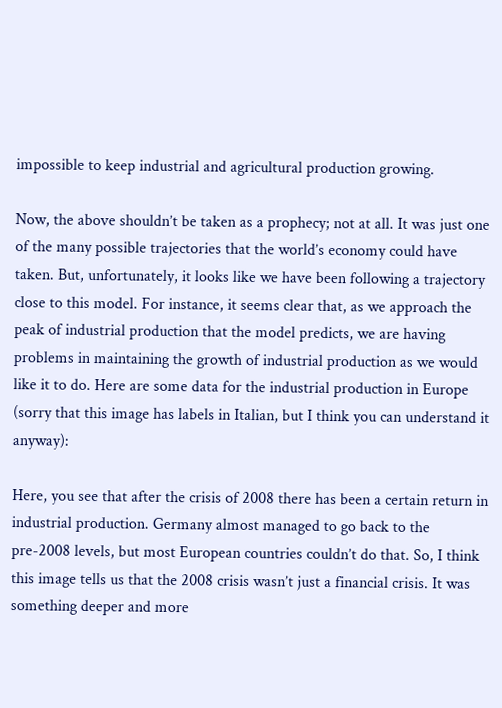impossible to keep industrial and agricultural production growing.

Now, the above shouldn’t be taken as a prophecy; not at all. It was just one of the many possible trajectories that the world’s economy could have taken. But, unfortunately, it looks like we have been following a trajectory close to this model. For instance, it seems clear that, as we approach the peak of industrial production that the model predicts, we are having problems in maintaining the growth of industrial production as we would like it to do. Here are some data for the industrial production in Europe (sorry that this image has labels in Italian, but I think you can understand it anyway):

Here, you see that after the crisis of 2008 there has been a certain return in industrial production. Germany almost managed to go back to the pre-2008 levels, but most European countries couldn’t do that. So, I think this image tells us that the 2008 crisis wasn’t just a financial crisis. It was something deeper and more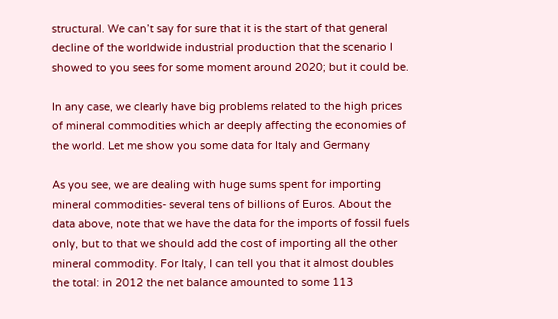structural. We can’t say for sure that it is the start of that general decline of the worldwide industrial production that the scenario I showed to you sees for some moment around 2020; but it could be.

In any case, we clearly have big problems related to the high prices of mineral commodities which ar deeply affecting the economies of the world. Let me show you some data for Italy and Germany

As you see, we are dealing with huge sums spent for importing mineral commodities- several tens of billions of Euros. About the data above, note that we have the data for the imports of fossil fuels only, but to that we should add the cost of importing all the other mineral commodity. For Italy, I can tell you that it almost doubles the total: in 2012 the net balance amounted to some 113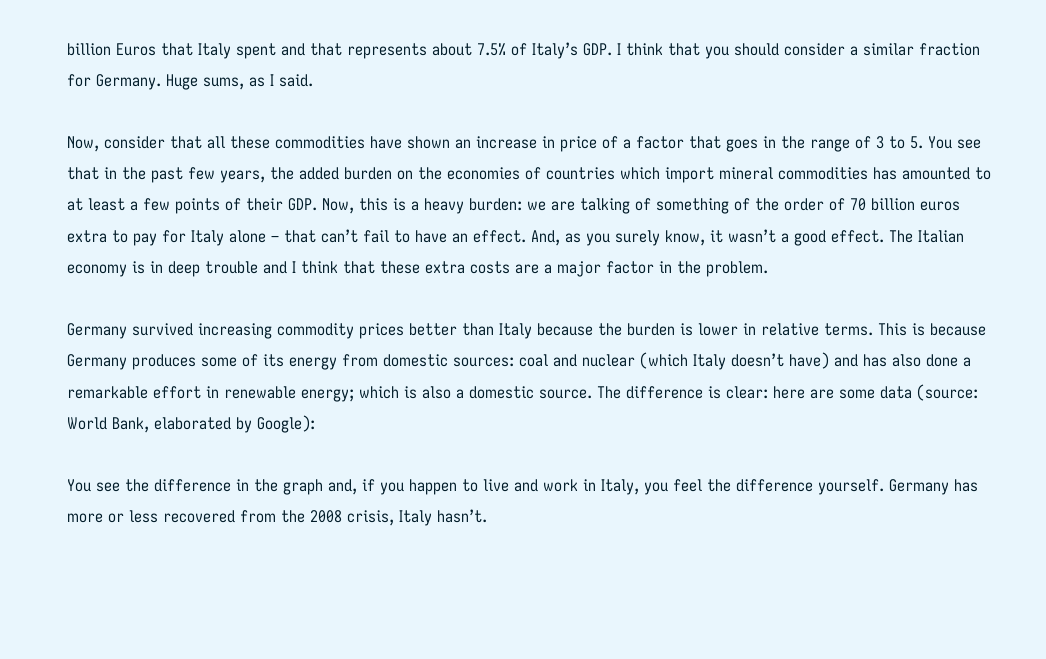billion Euros that Italy spent and that represents about 7.5% of Italy’s GDP. I think that you should consider a similar fraction for Germany. Huge sums, as I said.

Now, consider that all these commodities have shown an increase in price of a factor that goes in the range of 3 to 5. You see that in the past few years, the added burden on the economies of countries which import mineral commodities has amounted to at least a few points of their GDP. Now, this is a heavy burden: we are talking of something of the order of 70 billion euros extra to pay for Italy alone – that can’t fail to have an effect. And, as you surely know, it wasn’t a good effect. The Italian economy is in deep trouble and I think that these extra costs are a major factor in the problem.

Germany survived increasing commodity prices better than Italy because the burden is lower in relative terms. This is because Germany produces some of its energy from domestic sources: coal and nuclear (which Italy doesn’t have) and has also done a remarkable effort in renewable energy; which is also a domestic source. The difference is clear: here are some data (source: World Bank, elaborated by Google):

You see the difference in the graph and, if you happen to live and work in Italy, you feel the difference yourself. Germany has more or less recovered from the 2008 crisis, Italy hasn’t.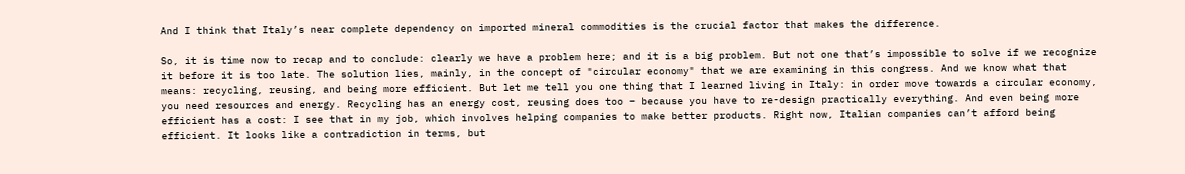And I think that Italy’s near complete dependency on imported mineral commodities is the crucial factor that makes the difference.

So, it is time now to recap and to conclude: clearly we have a problem here; and it is a big problem. But not one that’s impossible to solve if we recognize it before it is too late. The solution lies, mainly, in the concept of "circular economy" that we are examining in this congress. And we know what that means: recycling, reusing, and being more efficient. But let me tell you one thing that I learned living in Italy: in order move towards a circular economy, you need resources and energy. Recycling has an energy cost, reusing does too – because you have to re-design practically everything. And even being more efficient has a cost: I see that in my job, which involves helping companies to make better products. Right now, Italian companies can’t afford being efficient. It looks like a contradiction in terms, but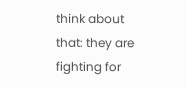think about that: they are fighting for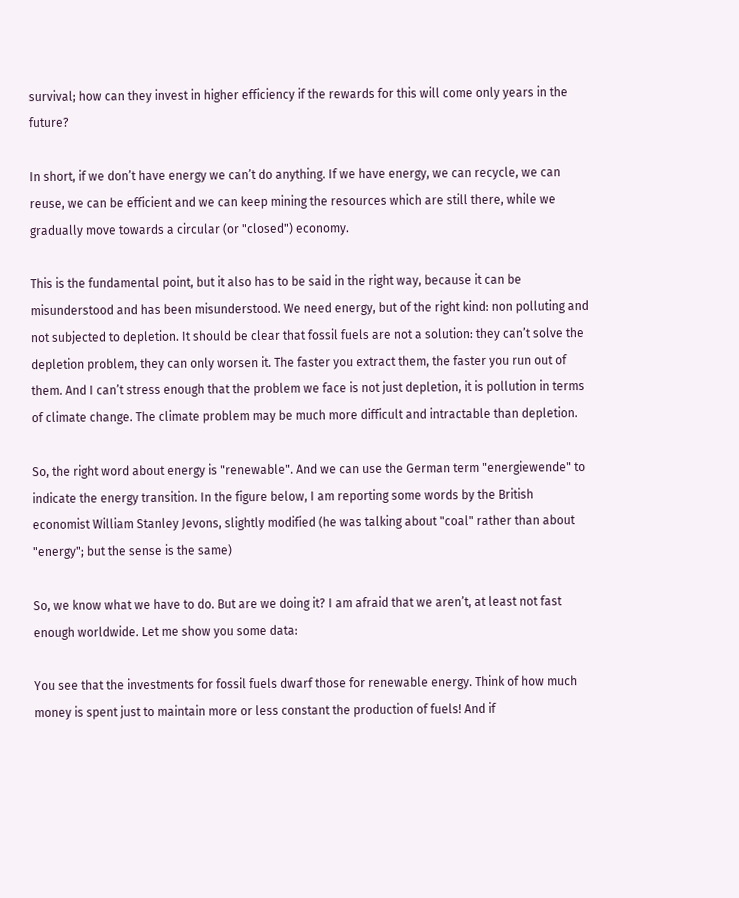survival; how can they invest in higher efficiency if the rewards for this will come only years in the future?

In short, if we don’t have energy we can’t do anything. If we have energy, we can recycle, we can reuse, we can be efficient and we can keep mining the resources which are still there, while we gradually move towards a circular (or "closed") economy.

This is the fundamental point, but it also has to be said in the right way, because it can be misunderstood and has been misunderstood. We need energy, but of the right kind: non polluting and not subjected to depletion. It should be clear that fossil fuels are not a solution: they can’t solve the depletion problem, they can only worsen it. The faster you extract them, the faster you run out of them. And I can’t stress enough that the problem we face is not just depletion, it is pollution in terms of climate change. The climate problem may be much more difficult and intractable than depletion.

So, the right word about energy is "renewable". And we can use the German term "energiewende" to indicate the energy transition. In the figure below, I am reporting some words by the British economist William Stanley Jevons, slightly modified (he was talking about "coal" rather than about "energy"; but the sense is the same)

So, we know what we have to do. But are we doing it? I am afraid that we aren’t, at least not fast enough worldwide. Let me show you some data:

You see that the investments for fossil fuels dwarf those for renewable energy. Think of how much money is spent just to maintain more or less constant the production of fuels! And if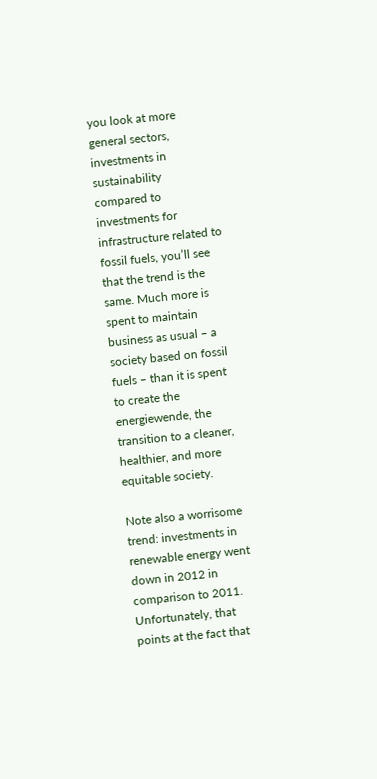you look at more general sectors, investments in sustainability compared to investments for infrastructure related to fossil fuels, you’ll see that the trend is the same. Much more is spent to maintain business as usual – a society based on fossil fuels – than it is spent to create the energiewende, the transition to a cleaner, healthier, and more equitable society.

Note also a worrisome trend: investments in renewable energy went down in 2012 in comparison to 2011. Unfortunately, that points at the fact that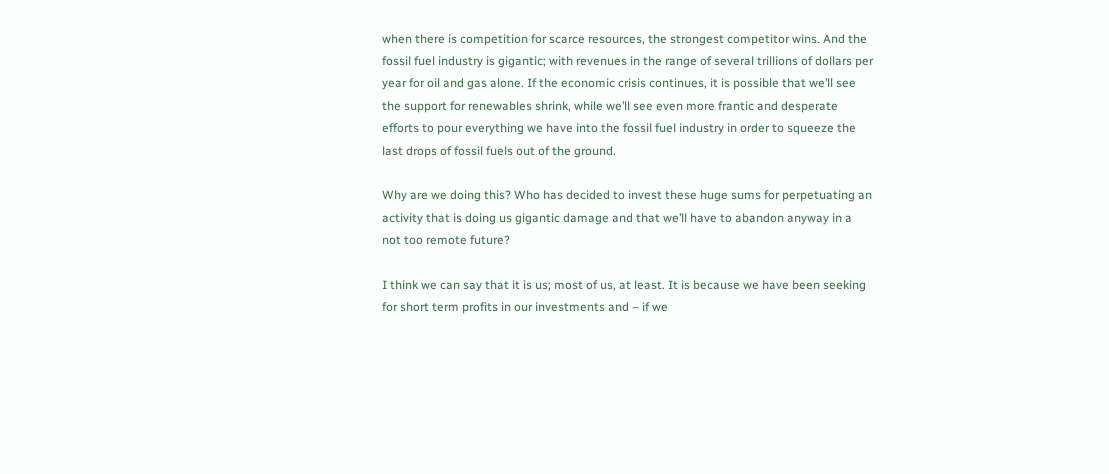when there is competition for scarce resources, the strongest competitor wins. And the fossil fuel industry is gigantic; with revenues in the range of several trillions of dollars per year for oil and gas alone. If the economic crisis continues, it is possible that we’ll see the support for renewables shrink, while we’ll see even more frantic and desperate efforts to pour everything we have into the fossil fuel industry in order to squeeze the last drops of fossil fuels out of the ground.

Why are we doing this? Who has decided to invest these huge sums for perpetuating an activity that is doing us gigantic damage and that we’ll have to abandon anyway in a not too remote future?

I think we can say that it is us; most of us, at least. It is because we have been seeking for short term profits in our investments and – if we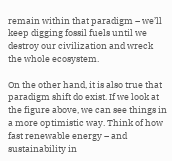remain within that paradigm – we’ll keep digging fossil fuels until we destroy our civilization and wreck the whole ecosystem.

On the other hand, it is also true that paradigm shift do exist. If we look at the figure above, we can see things in a more optimistic way. Think of how fast renewable energy – and sustainability in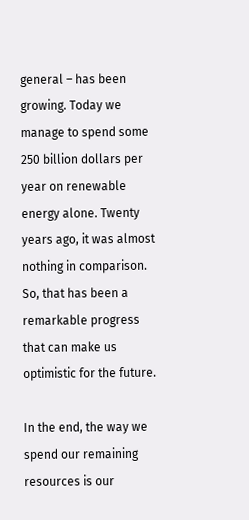general – has been growing. Today we manage to spend some 250 billion dollars per year on renewable energy alone. Twenty years ago, it was almost nothing in comparison. So, that has been a remarkable progress that can make us optimistic for the future.

In the end, the way we spend our remaining resources is our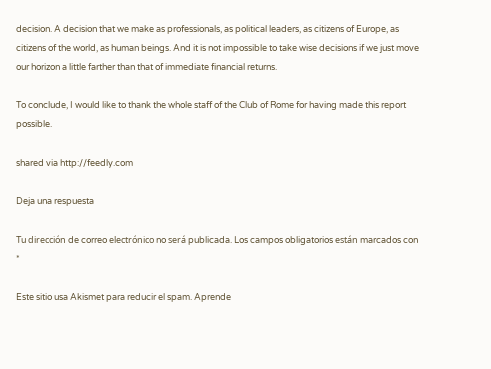decision. A decision that we make as professionals, as political leaders, as citizens of Europe, as citizens of the world, as human beings. And it is not impossible to take wise decisions if we just move our horizon a little farther than that of immediate financial returns.

To conclude, I would like to thank the whole staff of the Club of Rome for having made this report possible.

shared via http://feedly.com

Deja una respuesta

Tu dirección de correo electrónico no será publicada. Los campos obligatorios están marcados con *

Este sitio usa Akismet para reducir el spam. Aprende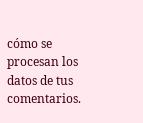cómo se procesan los datos de tus comentarios.